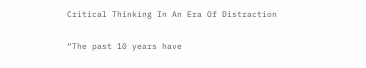Critical Thinking In An Era Of Distraction

“The past 10 years have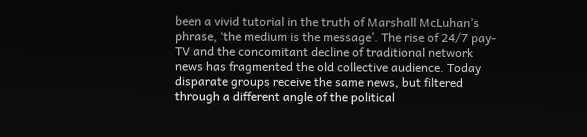been a vivid tutorial in the truth of Marshall McLuhan’s phrase, ‘the medium is the message’. The rise of 24/7 pay-TV and the concomitant decline of traditional network news has fragmented the old collective audience. Today disparate groups receive the same news, but filtered through a different angle of the political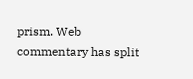prism. Web commentary has split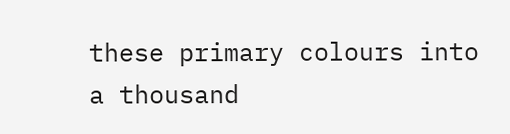these primary colours into a thousand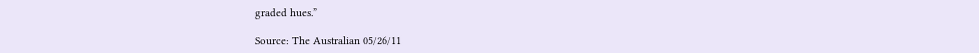graded hues.”

Source: The Australian 05/26/11